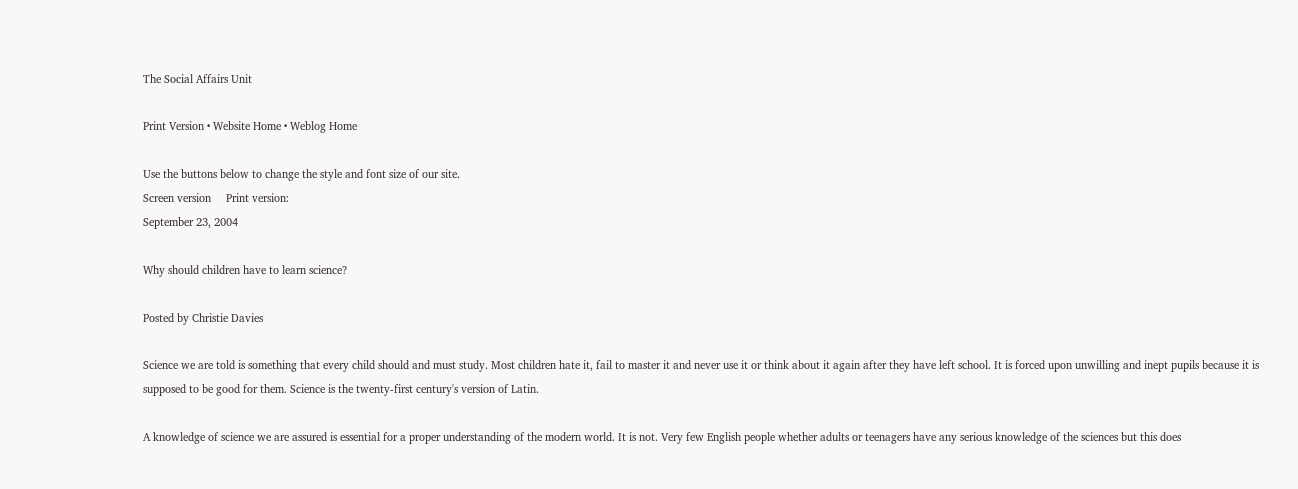The Social Affairs Unit

Print Version • Website Home • Weblog Home

Use the buttons below to change the style and font size of our site.
Screen version     Print version:
September 23, 2004

Why should children have to learn science?

Posted by Christie Davies

Science we are told is something that every child should and must study. Most children hate it, fail to master it and never use it or think about it again after they have left school. It is forced upon unwilling and inept pupils because it is supposed to be good for them. Science is the twenty-first century's version of Latin.

A knowledge of science we are assured is essential for a proper understanding of the modern world. It is not. Very few English people whether adults or teenagers have any serious knowledge of the sciences but this does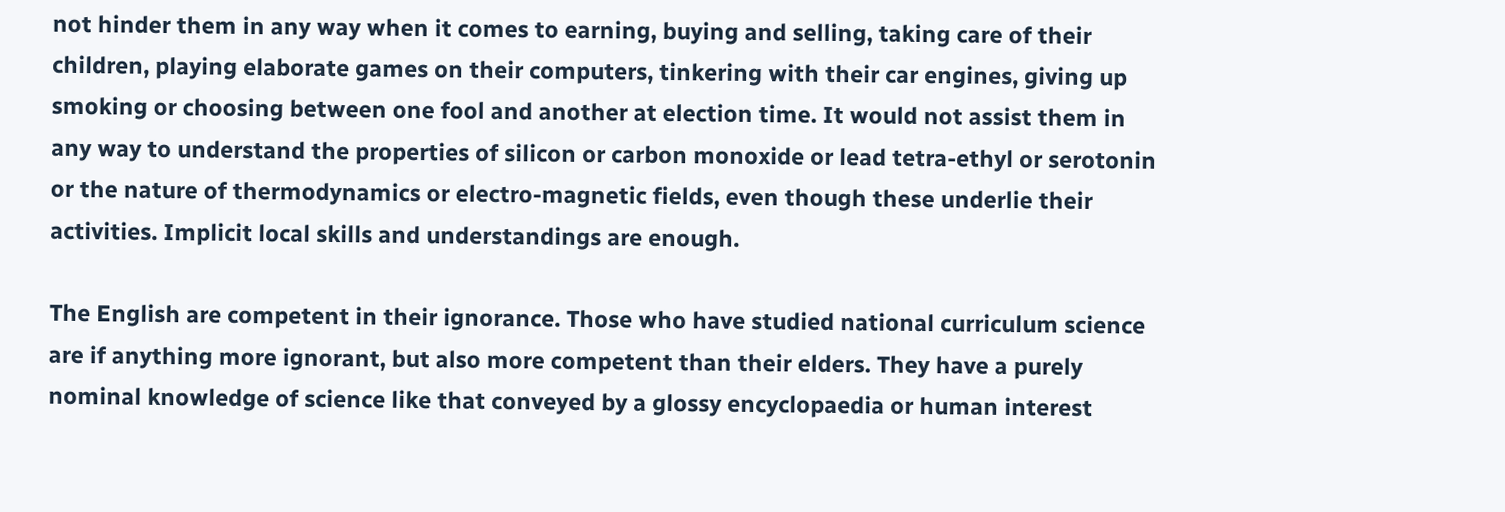not hinder them in any way when it comes to earning, buying and selling, taking care of their children, playing elaborate games on their computers, tinkering with their car engines, giving up smoking or choosing between one fool and another at election time. It would not assist them in any way to understand the properties of silicon or carbon monoxide or lead tetra-ethyl or serotonin or the nature of thermodynamics or electro-magnetic fields, even though these underlie their activities. Implicit local skills and understandings are enough.

The English are competent in their ignorance. Those who have studied national curriculum science are if anything more ignorant, but also more competent than their elders. They have a purely nominal knowledge of science like that conveyed by a glossy encyclopaedia or human interest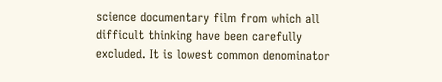science documentary film from which all difficult thinking have been carefully excluded. It is lowest common denominator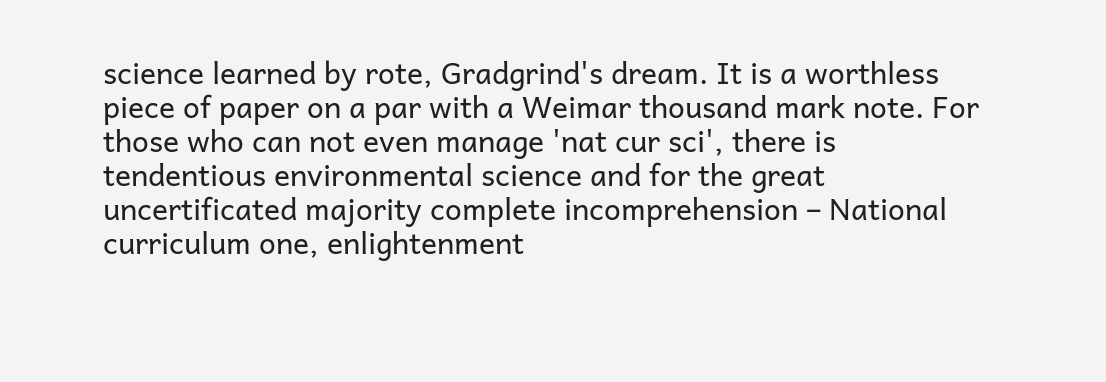science learned by rote, Gradgrind's dream. It is a worthless piece of paper on a par with a Weimar thousand mark note. For those who can not even manage 'nat cur sci', there is tendentious environmental science and for the great uncertificated majority complete incomprehension – National curriculum one, enlightenment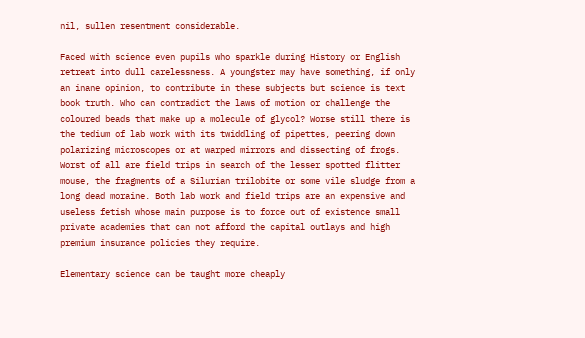nil, sullen resentment considerable.

Faced with science even pupils who sparkle during History or English retreat into dull carelessness. A youngster may have something, if only an inane opinion, to contribute in these subjects but science is text book truth. Who can contradict the laws of motion or challenge the coloured beads that make up a molecule of glycol? Worse still there is the tedium of lab work with its twiddling of pipettes, peering down polarizing microscopes or at warped mirrors and dissecting of frogs. Worst of all are field trips in search of the lesser spotted flitter mouse, the fragments of a Silurian trilobite or some vile sludge from a long dead moraine. Both lab work and field trips are an expensive and useless fetish whose main purpose is to force out of existence small private academies that can not afford the capital outlays and high premium insurance policies they require.

Elementary science can be taught more cheaply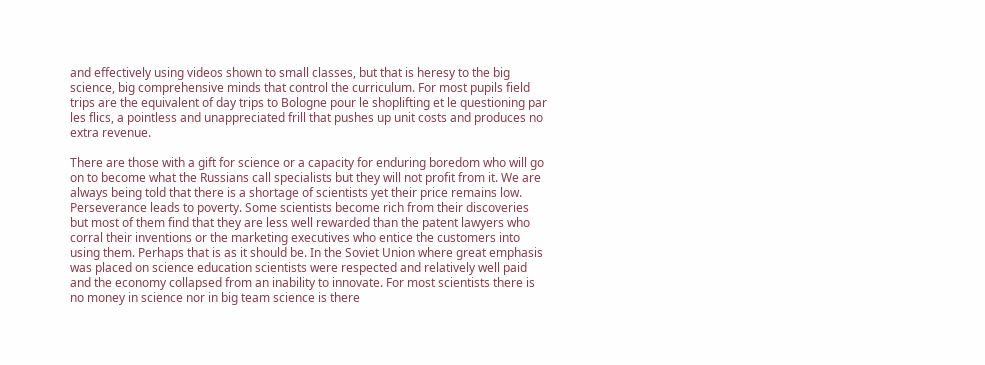and effectively using videos shown to small classes, but that is heresy to the big science, big comprehensive minds that control the curriculum. For most pupils field trips are the equivalent of day trips to Bologne pour le shoplifting et le questioning par les flics, a pointless and unappreciated frill that pushes up unit costs and produces no extra revenue.

There are those with a gift for science or a capacity for enduring boredom who will go on to become what the Russians call specialists but they will not profit from it. We are always being told that there is a shortage of scientists yet their price remains low. Perseverance leads to poverty. Some scientists become rich from their discoveries but most of them find that they are less well rewarded than the patent lawyers who corral their inventions or the marketing executives who entice the customers into using them. Perhaps that is as it should be. In the Soviet Union where great emphasis was placed on science education scientists were respected and relatively well paid and the economy collapsed from an inability to innovate. For most scientists there is no money in science nor in big team science is there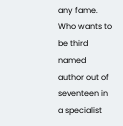any fame. Who wants to be third named author out of seventeen in a specialist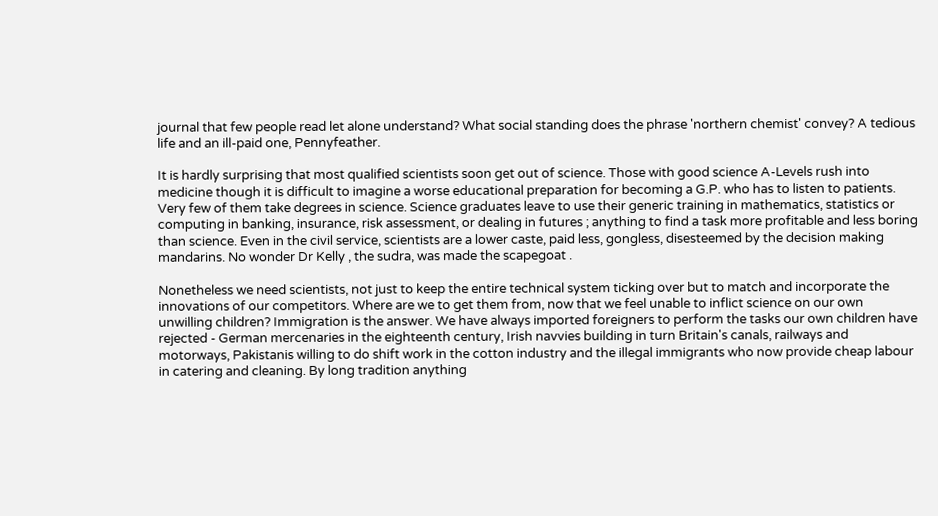journal that few people read let alone understand? What social standing does the phrase 'northern chemist' convey? A tedious life and an ill-paid one, Pennyfeather.

It is hardly surprising that most qualified scientists soon get out of science. Those with good science A-Levels rush into medicine though it is difficult to imagine a worse educational preparation for becoming a G.P. who has to listen to patients. Very few of them take degrees in science. Science graduates leave to use their generic training in mathematics, statistics or computing in banking, insurance, risk assessment, or dealing in futures ; anything to find a task more profitable and less boring than science. Even in the civil service, scientists are a lower caste, paid less, gongless, disesteemed by the decision making mandarins. No wonder Dr Kelly , the sudra, was made the scapegoat .

Nonetheless we need scientists, not just to keep the entire technical system ticking over but to match and incorporate the innovations of our competitors. Where are we to get them from, now that we feel unable to inflict science on our own unwilling children? Immigration is the answer. We have always imported foreigners to perform the tasks our own children have rejected - German mercenaries in the eighteenth century, Irish navvies building in turn Britain's canals, railways and motorways, Pakistanis willing to do shift work in the cotton industry and the illegal immigrants who now provide cheap labour in catering and cleaning. By long tradition anything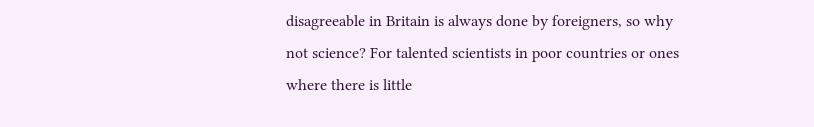disagreeable in Britain is always done by foreigners, so why not science? For talented scientists in poor countries or ones where there is little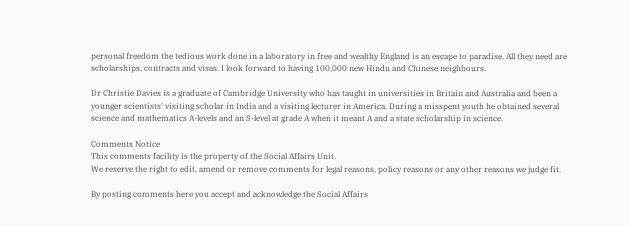personal freedom the tedious work done in a laboratory in free and wealthy England is an escape to paradise. All they need are scholarships, contracts and visas. I look forward to having 100,000 new Hindu and Chinese neighbours.

Dr Christie Davies is a graduate of Cambridge University who has taught in universities in Britain and Australia and been a younger scientists' visiting scholar in India and a visiting lecturer in America. During a misspent youth he obtained several science and mathematics A-levels and an S-level at grade A when it meant A and a state scholarship in science.

Comments Notice
This comments facility is the property of the Social Affairs Unit.
We reserve the right to edit, amend or remove comments for legal reasons, policy reasons or any other reasons we judge fit.

By posting comments here you accept and acknowledge the Social Affairs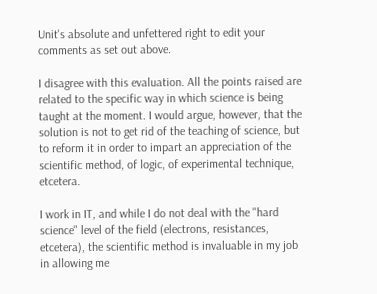Unit's absolute and unfettered right to edit your comments as set out above.

I disagree with this evaluation. All the points raised are related to the specific way in which science is being taught at the moment. I would argue, however, that the solution is not to get rid of the teaching of science, but to reform it in order to impart an appreciation of the scientific method, of logic, of experimental technique, etcetera.

I work in IT, and while I do not deal with the "hard science" level of the field (electrons, resistances, etcetera), the scientific method is invaluable in my job in allowing me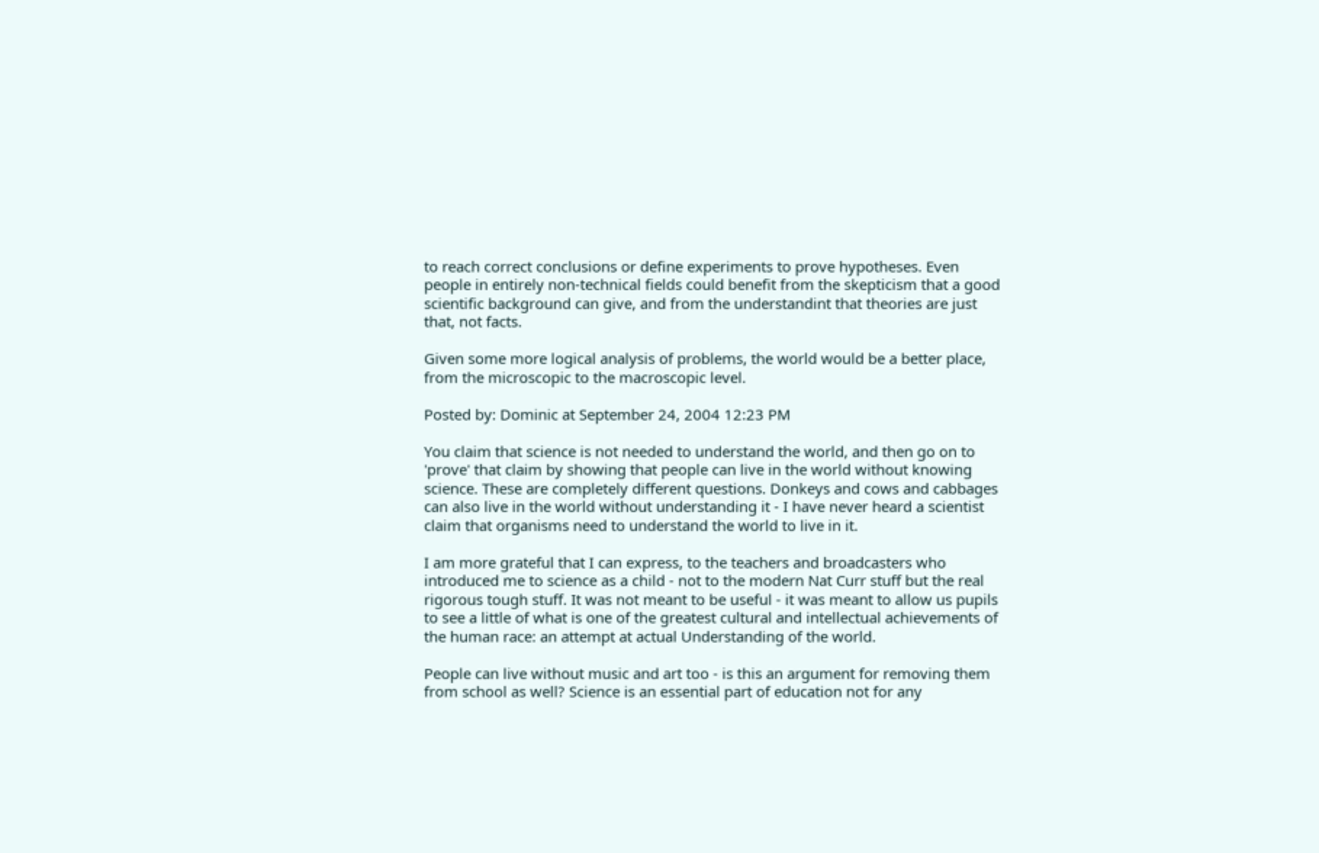to reach correct conclusions or define experiments to prove hypotheses. Even people in entirely non-technical fields could benefit from the skepticism that a good scientific background can give, and from the understandint that theories are just that, not facts.

Given some more logical analysis of problems, the world would be a better place, from the microscopic to the macroscopic level.

Posted by: Dominic at September 24, 2004 12:23 PM

You claim that science is not needed to understand the world, and then go on to 'prove' that claim by showing that people can live in the world without knowing science. These are completely different questions. Donkeys and cows and cabbages can also live in the world without understanding it - I have never heard a scientist claim that organisms need to understand the world to live in it.

I am more grateful that I can express, to the teachers and broadcasters who introduced me to science as a child - not to the modern Nat Curr stuff but the real rigorous tough stuff. It was not meant to be useful - it was meant to allow us pupils to see a little of what is one of the greatest cultural and intellectual achievements of the human race: an attempt at actual Understanding of the world.

People can live without music and art too - is this an argument for removing them from school as well? Science is an essential part of education not for any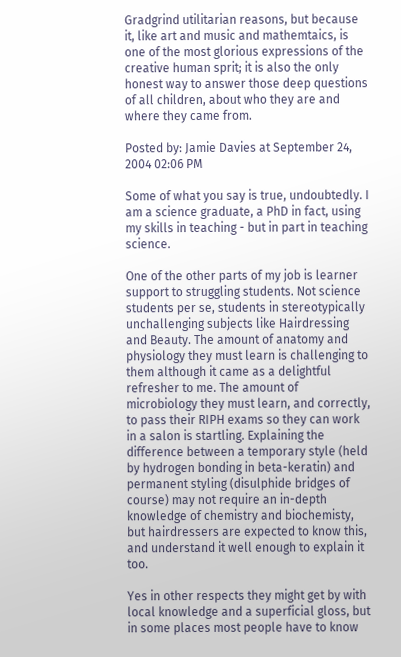Gradgrind utilitarian reasons, but because it, like art and music and mathemtaics, is one of the most glorious expressions of the creative human sprit; it is also the only honest way to answer those deep questions of all children, about who they are and where they came from.

Posted by: Jamie Davies at September 24, 2004 02:06 PM

Some of what you say is true, undoubtedly. I am a science graduate, a PhD in fact, using my skills in teaching - but in part in teaching science.

One of the other parts of my job is learner support to struggling students. Not science students per se, students in stereotypically unchallenging subjects like Hairdressing and Beauty. The amount of anatomy and physiology they must learn is challenging to them although it came as a delightful refresher to me. The amount of microbiology they must learn, and correctly, to pass their RIPH exams so they can work in a salon is startling. Explaining the difference between a temporary style (held by hydrogen bonding in beta-keratin) and permanent styling (disulphide bridges of course) may not require an in-depth knowledge of chemistry and biochemisty, but hairdressers are expected to know this, and understand it well enough to explain it too.

Yes in other respects they might get by with local knowledge and a superficial gloss, but in some places most people have to know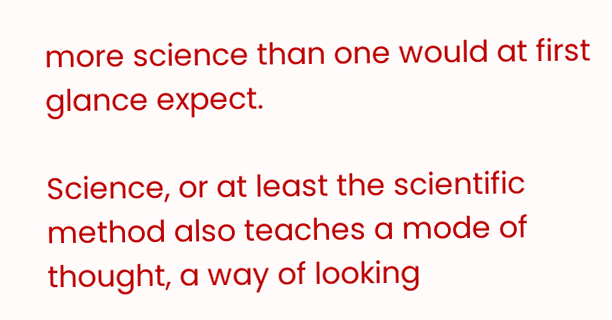more science than one would at first glance expect.

Science, or at least the scientific method also teaches a mode of thought, a way of looking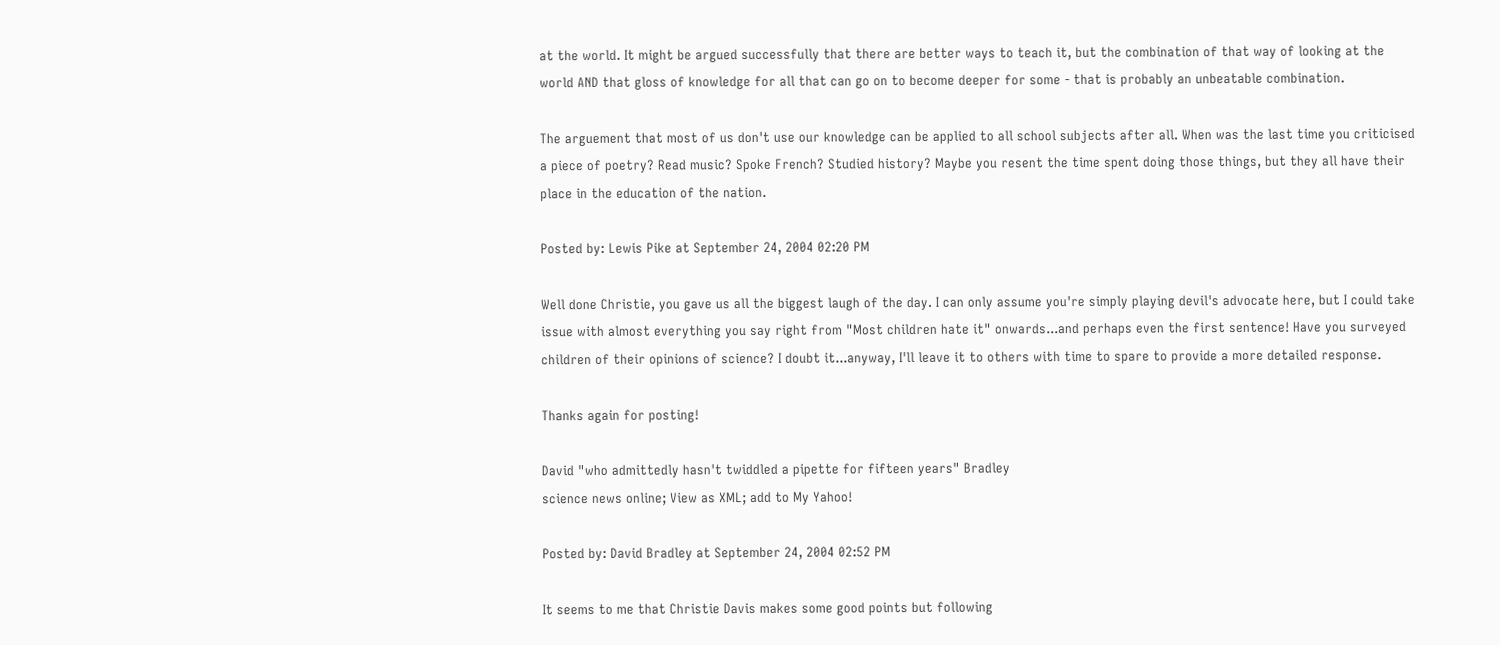at the world. It might be argued successfully that there are better ways to teach it, but the combination of that way of looking at the world AND that gloss of knowledge for all that can go on to become deeper for some - that is probably an unbeatable combination.

The arguement that most of us don't use our knowledge can be applied to all school subjects after all. When was the last time you criticised a piece of poetry? Read music? Spoke French? Studied history? Maybe you resent the time spent doing those things, but they all have their place in the education of the nation.

Posted by: Lewis Pike at September 24, 2004 02:20 PM

Well done Christie, you gave us all the biggest laugh of the day. I can only assume you're simply playing devil's advocate here, but I could take issue with almost everything you say right from "Most children hate it" onwards...and perhaps even the first sentence! Have you surveyed children of their opinions of science? I doubt it...anyway, I'll leave it to others with time to spare to provide a more detailed response.

Thanks again for posting!

David "who admittedly hasn't twiddled a pipette for fifteen years" Bradley
science news online; View as XML; add to My Yahoo!

Posted by: David Bradley at September 24, 2004 02:52 PM

It seems to me that Christie Davis makes some good points but following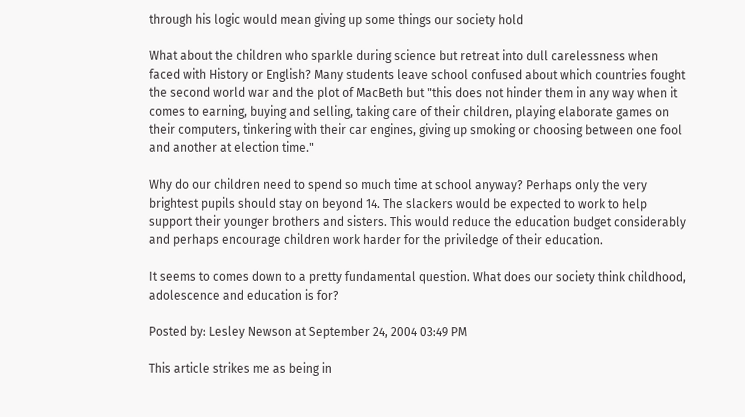through his logic would mean giving up some things our society hold

What about the children who sparkle during science but retreat into dull carelessness when faced with History or English? Many students leave school confused about which countries fought the second world war and the plot of MacBeth but "this does not hinder them in any way when it comes to earning, buying and selling, taking care of their children, playing elaborate games on their computers, tinkering with their car engines, giving up smoking or choosing between one fool and another at election time."

Why do our children need to spend so much time at school anyway? Perhaps only the very brightest pupils should stay on beyond 14. The slackers would be expected to work to help support their younger brothers and sisters. This would reduce the education budget considerably and perhaps encourage children work harder for the priviledge of their education.

It seems to comes down to a pretty fundamental question. What does our society think childhood, adolescence and education is for?

Posted by: Lesley Newson at September 24, 2004 03:49 PM

This article strikes me as being in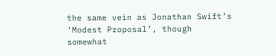the same vein as Jonathan Swift’s ‘Modest Proposal’, though somewhat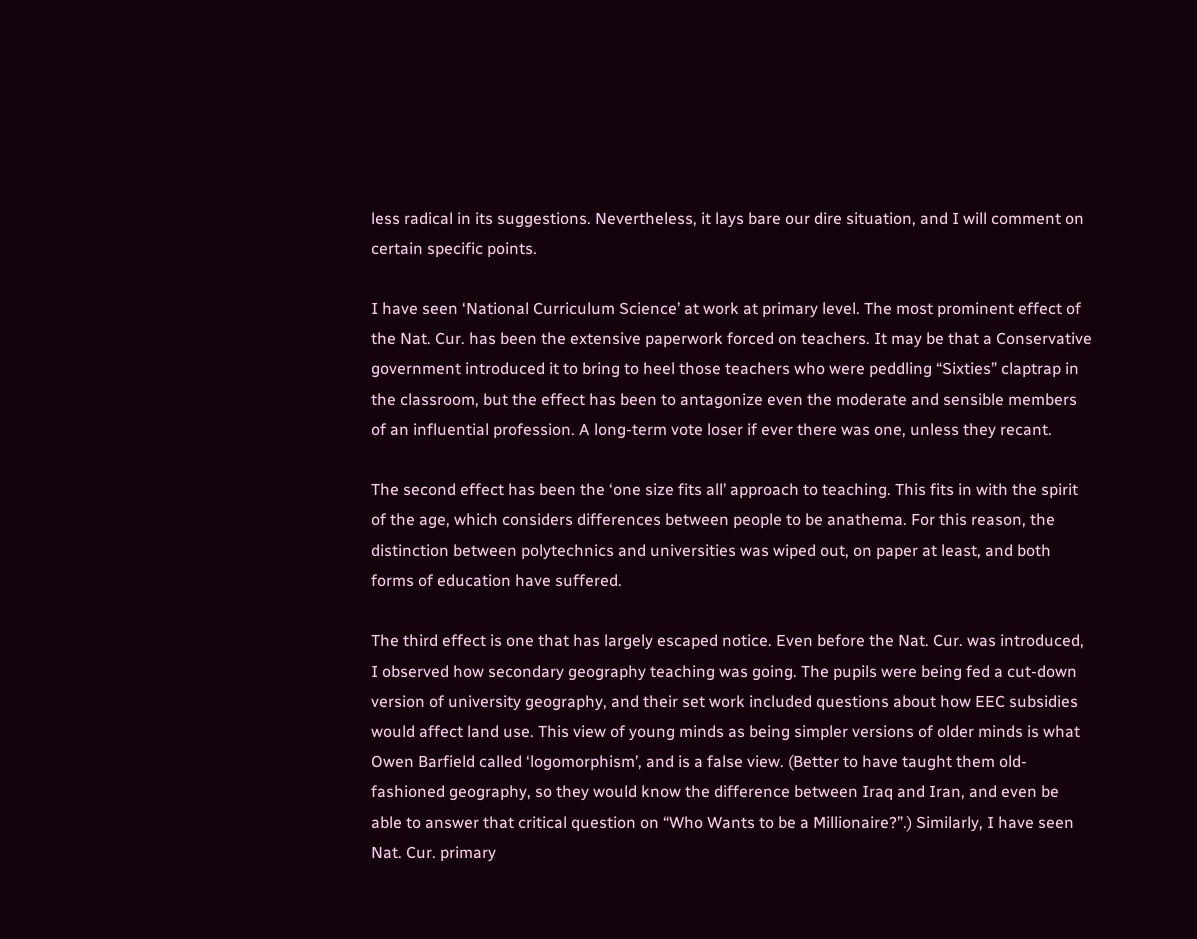less radical in its suggestions. Nevertheless, it lays bare our dire situation, and I will comment on certain specific points.

I have seen ‘National Curriculum Science’ at work at primary level. The most prominent effect of the Nat. Cur. has been the extensive paperwork forced on teachers. It may be that a Conservative government introduced it to bring to heel those teachers who were peddling “Sixties” claptrap in the classroom, but the effect has been to antagonize even the moderate and sensible members of an influential profession. A long-term vote loser if ever there was one, unless they recant.

The second effect has been the ‘one size fits all’ approach to teaching. This fits in with the spirit of the age, which considers differences between people to be anathema. For this reason, the distinction between polytechnics and universities was wiped out, on paper at least, and both forms of education have suffered.

The third effect is one that has largely escaped notice. Even before the Nat. Cur. was introduced, I observed how secondary geography teaching was going. The pupils were being fed a cut-down version of university geography, and their set work included questions about how EEC subsidies would affect land use. This view of young minds as being simpler versions of older minds is what Owen Barfield called ‘logomorphism’, and is a false view. (Better to have taught them old-fashioned geography, so they would know the difference between Iraq and Iran, and even be able to answer that critical question on “Who Wants to be a Millionaire?”.) Similarly, I have seen Nat. Cur. primary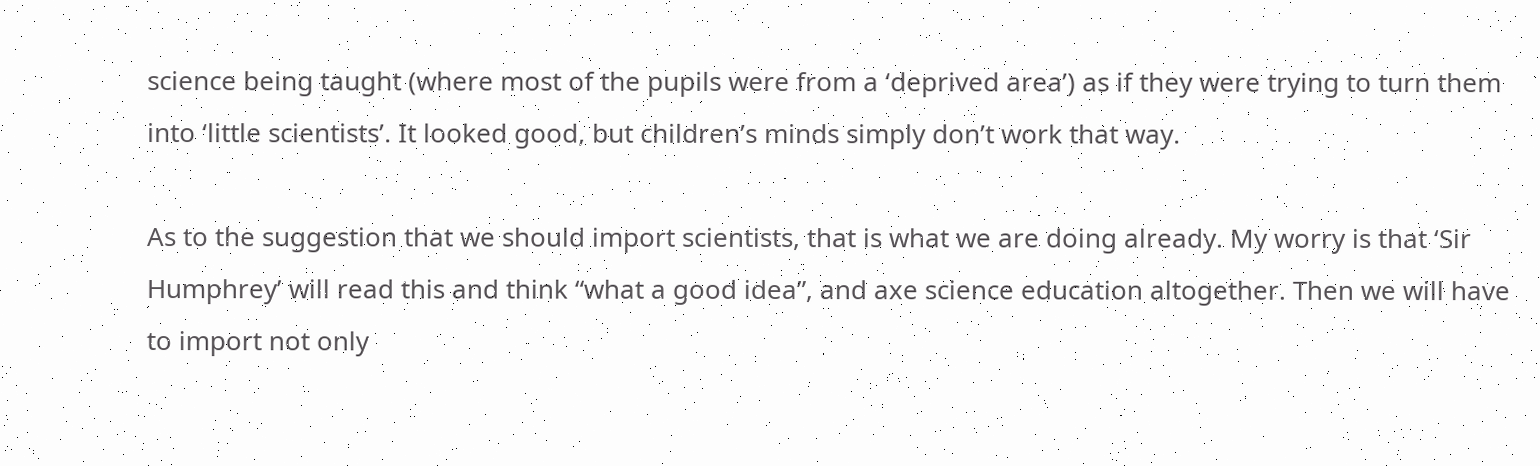science being taught (where most of the pupils were from a ‘deprived area’) as if they were trying to turn them into ‘little scientists’. It looked good, but children’s minds simply don’t work that way.

As to the suggestion that we should import scientists, that is what we are doing already. My worry is that ‘Sir Humphrey’ will read this and think “what a good idea”, and axe science education altogether. Then we will have to import not only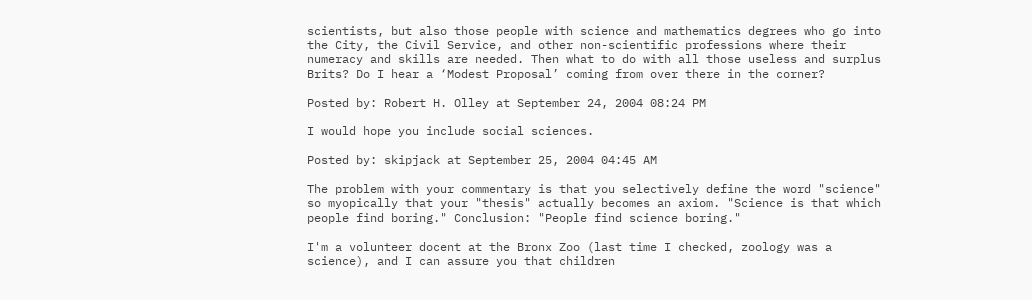scientists, but also those people with science and mathematics degrees who go into the City, the Civil Service, and other non-scientific professions where their numeracy and skills are needed. Then what to do with all those useless and surplus Brits? Do I hear a ‘Modest Proposal’ coming from over there in the corner?

Posted by: Robert H. Olley at September 24, 2004 08:24 PM

I would hope you include social sciences.

Posted by: skipjack at September 25, 2004 04:45 AM

The problem with your commentary is that you selectively define the word "science" so myopically that your "thesis" actually becomes an axiom. "Science is that which people find boring." Conclusion: "People find science boring."

I'm a volunteer docent at the Bronx Zoo (last time I checked, zoology was a science), and I can assure you that children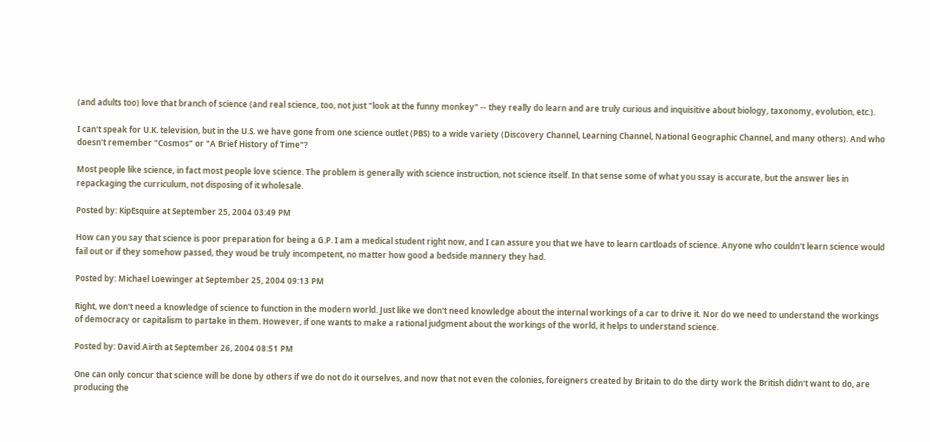(and adults too) love that branch of science (and real science, too, not just "look at the funny monkey" -- they really do learn and are truly curious and inquisitive about biology, taxonomy, evolution, etc.).

I can't speak for U.K. television, but in the U.S. we have gone from one science outlet (PBS) to a wide variety (Discovery Channel, Learning Channel, National Geographic Channel, and many others). And who doesn't remember "Cosmos" or "A Brief History of Time"?

Most people like science, in fact most people love science. The problem is generally with science instruction, not science itself. In that sense some of what you ssay is accurate, but the answer lies in repackaging the curriculum, not disposing of it wholesale.

Posted by: KipEsquire at September 25, 2004 03:49 PM

How can you say that science is poor preparation for being a G.P. I am a medical student right now, and I can assure you that we have to learn cartloads of science. Anyone who couldn't learn science would fail out or if they somehow passed, they woud be truly incompetent, no matter how good a bedside mannery they had.

Posted by: Michael Loewinger at September 25, 2004 09:13 PM

Right, we don't need a knowledge of science to function in the modern world. Just like we don't need knowledge about the internal workings of a car to drive it. Nor do we need to understand the workings of democracy or capitalism to partake in them. However, if one wants to make a rational judgment about the workings of the world, it helps to understand science.

Posted by: David Airth at September 26, 2004 08:51 PM

One can only concur that science will be done by others if we do not do it ourselves, and now that not even the colonies, foreigners created by Britain to do the dirty work the British didn't want to do, are producing the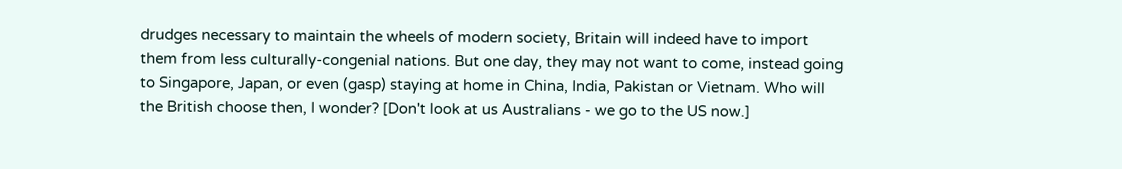drudges necessary to maintain the wheels of modern society, Britain will indeed have to import them from less culturally-congenial nations. But one day, they may not want to come, instead going to Singapore, Japan, or even (gasp) staying at home in China, India, Pakistan or Vietnam. Who will the British choose then, I wonder? [Don't look at us Australians - we go to the US now.]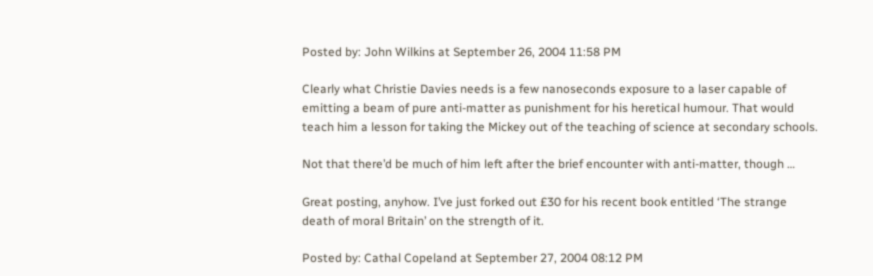Posted by: John Wilkins at September 26, 2004 11:58 PM

Clearly what Christie Davies needs is a few nanoseconds exposure to a laser capable of emitting a beam of pure anti-matter as punishment for his heretical humour. That would teach him a lesson for taking the Mickey out of the teaching of science at secondary schools.

Not that there’d be much of him left after the brief encounter with anti-matter, though …

Great posting, anyhow. I’ve just forked out £30 for his recent book entitled ‘The strange death of moral Britain’ on the strength of it.

Posted by: Cathal Copeland at September 27, 2004 08:12 PM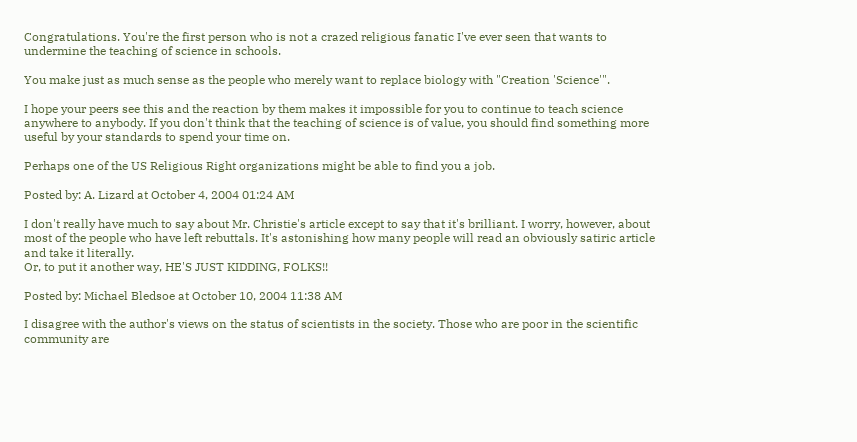Congratulations. You're the first person who is not a crazed religious fanatic I've ever seen that wants to undermine the teaching of science in schools.

You make just as much sense as the people who merely want to replace biology with "Creation 'Science'".

I hope your peers see this and the reaction by them makes it impossible for you to continue to teach science anywhere to anybody. If you don't think that the teaching of science is of value, you should find something more useful by your standards to spend your time on.

Perhaps one of the US Religious Right organizations might be able to find you a job.

Posted by: A. Lizard at October 4, 2004 01:24 AM

I don't really have much to say about Mr. Christie's article except to say that it's brilliant. I worry, however, about most of the people who have left rebuttals. It's astonishing how many people will read an obviously satiric article and take it literally.
Or, to put it another way, HE'S JUST KIDDING, FOLKS!!

Posted by: Michael Bledsoe at October 10, 2004 11:38 AM

I disagree with the author's views on the status of scientists in the society. Those who are poor in the scientific community are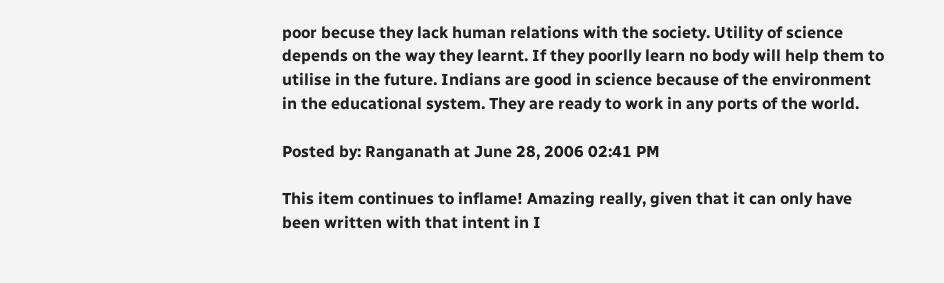poor becuse they lack human relations with the society. Utility of science depends on the way they learnt. If they poorlly learn no body will help them to utilise in the future. Indians are good in science because of the environment in the educational system. They are ready to work in any ports of the world.

Posted by: Ranganath at June 28, 2006 02:41 PM

This item continues to inflame! Amazing really, given that it can only have been written with that intent in I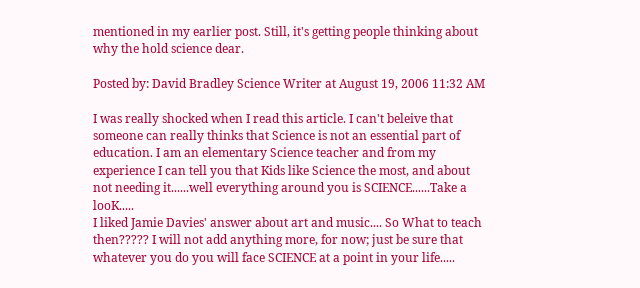mentioned in my earlier post. Still, it's getting people thinking about why the hold science dear.

Posted by: David Bradley Science Writer at August 19, 2006 11:32 AM

I was really shocked when I read this article. I can't beleive that someone can really thinks that Science is not an essential part of education. I am an elementary Science teacher and from my experience I can tell you that Kids like Science the most, and about not needing it......well everything around you is SCIENCE......Take a looK.....
I liked Jamie Davies' answer about art and music.... So What to teach then????? I will not add anything more, for now; just be sure that whatever you do you will face SCIENCE at a point in your life.....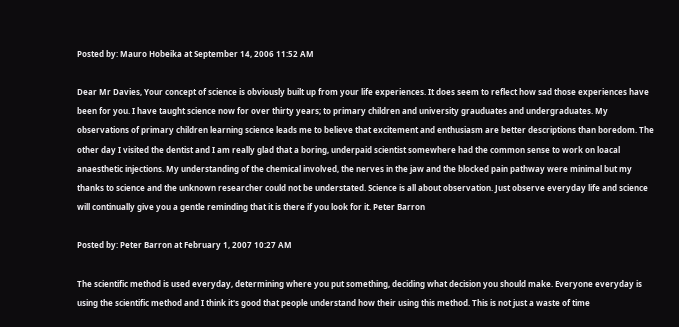Posted by: Mauro Hobeika at September 14, 2006 11:52 AM

Dear Mr Davies, Your concept of science is obviously built up from your life experiences. It does seem to reflect how sad those experiences have been for you. I have taught science now for over thirty years; to primary children and university grauduates and undergraduates. My observations of primary children learning science leads me to believe that excitement and enthusiasm are better descriptions than boredom. The other day I visited the dentist and I am really glad that a boring, underpaid scientist somewhere had the common sense to work on loacal anaesthetic injections. My understanding of the chemical involved, the nerves in the jaw and the blocked pain pathway were minimal but my thanks to science and the unknown researcher could not be understated. Science is all about observation. Just observe everyday life and science will continually give you a gentle reminding that it is there if you look for it. Peter Barron

Posted by: Peter Barron at February 1, 2007 10:27 AM

The scientific method is used everyday, determining where you put something, deciding what decision you should make. Everyone everyday is using the scientific method and I think it's good that people understand how their using this method. This is not just a waste of time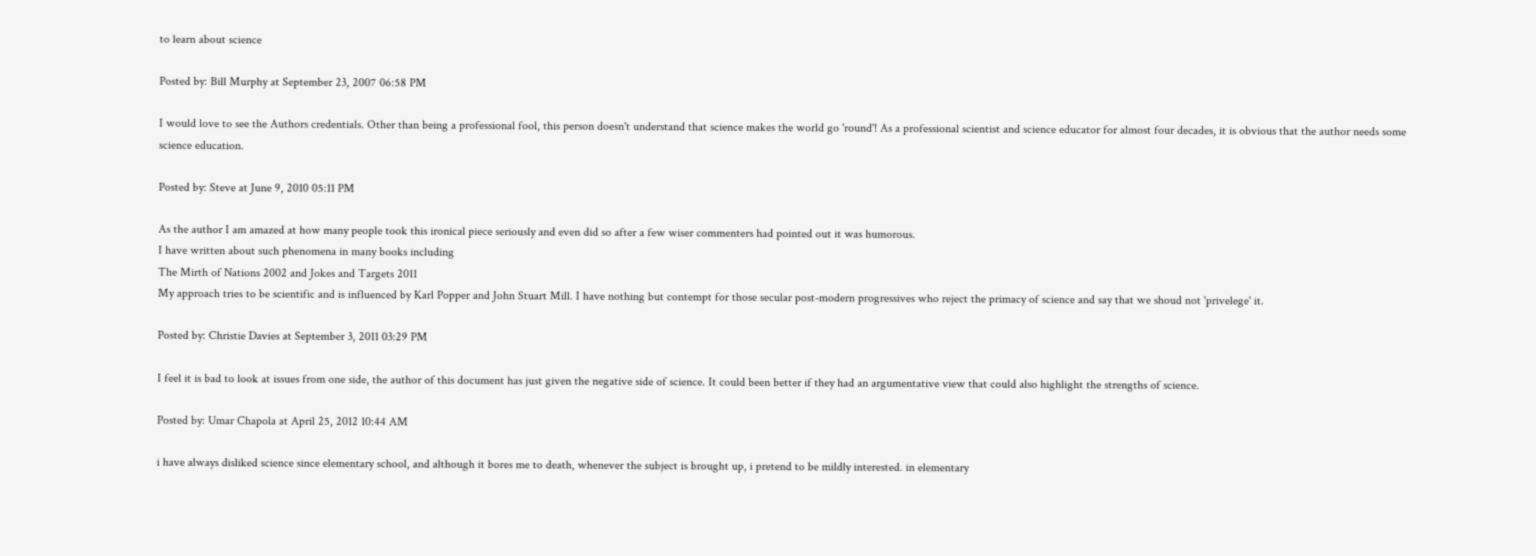to learn about science

Posted by: Bill Murphy at September 23, 2007 06:58 PM

I would love to see the Authors credentials. Other than being a professional fool, this person doesn't understand that science makes the world go 'round'! As a professional scientist and science educator for almost four decades, it is obvious that the author needs some science education.

Posted by: Steve at June 9, 2010 05:11 PM

As the author I am amazed at how many people took this ironical piece seriously and even did so after a few wiser commenters had pointed out it was humorous.
I have written about such phenomena in many books including
The Mirth of Nations 2002 and Jokes and Targets 2011
My approach tries to be scientific and is influenced by Karl Popper and John Stuart Mill. I have nothing but contempt for those secular post-modern progressives who reject the primacy of science and say that we shoud not 'privelege' it.

Posted by: Christie Davies at September 3, 2011 03:29 PM

I feel it is bad to look at issues from one side, the author of this document has just given the negative side of science. It could been better if they had an argumentative view that could also highlight the strengths of science.

Posted by: Umar Chapola at April 25, 2012 10:44 AM

i have always disliked science since elementary school, and although it bores me to death, whenever the subject is brought up, i pretend to be mildly interested. in elementary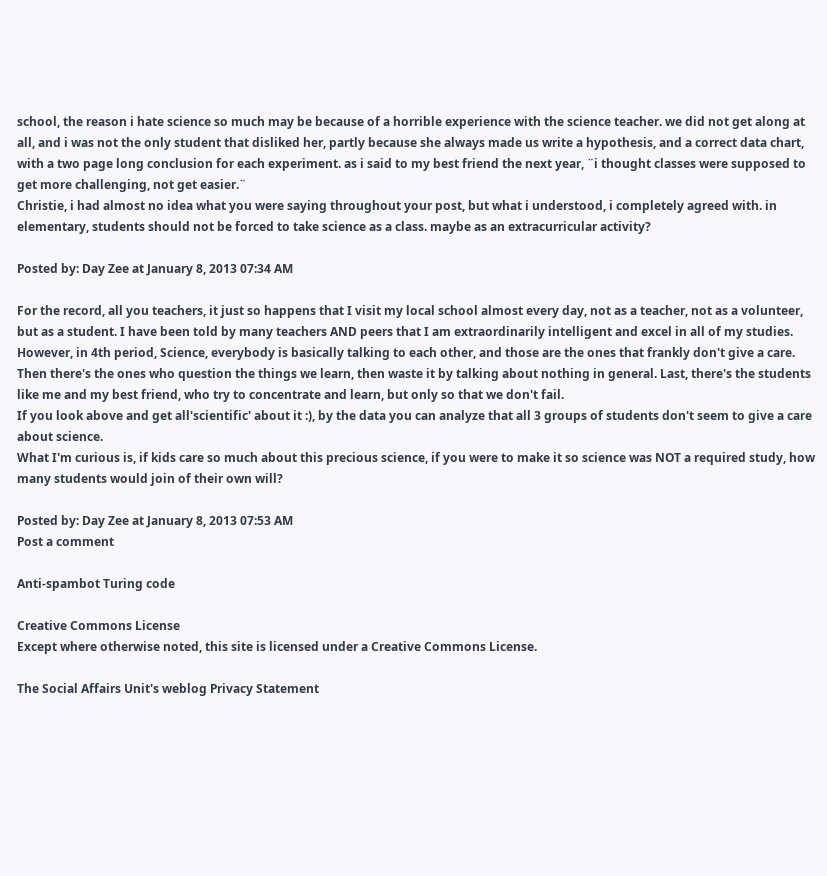school, the reason i hate science so much may be because of a horrible experience with the science teacher. we did not get along at all, and i was not the only student that disliked her, partly because she always made us write a hypothesis, and a correct data chart, with a two page long conclusion for each experiment. as i said to my best friend the next year, ¨i thought classes were supposed to get more challenging, not get easier.¨
Christie, i had almost no idea what you were saying throughout your post, but what i understood, i completely agreed with. in elementary, students should not be forced to take science as a class. maybe as an extracurricular activity?

Posted by: Day Zee at January 8, 2013 07:34 AM

For the record, all you teachers, it just so happens that I visit my local school almost every day, not as a teacher, not as a volunteer, but as a student. I have been told by many teachers AND peers that I am extraordinarily intelligent and excel in all of my studies. However, in 4th period, Science, everybody is basically talking to each other, and those are the ones that frankly don't give a care. Then there's the ones who question the things we learn, then waste it by talking about nothing in general. Last, there's the students like me and my best friend, who try to concentrate and learn, but only so that we don't fail.
If you look above and get all'scientific' about it :), by the data you can analyze that all 3 groups of students don't seem to give a care about science.
What I'm curious is, if kids care so much about this precious science, if you were to make it so science was NOT a required study, how many students would join of their own will?

Posted by: Day Zee at January 8, 2013 07:53 AM
Post a comment

Anti-spambot Turing code

Creative Commons License
Except where otherwise noted, this site is licensed under a Creative Commons License.

The Social Affairs Unit's weblog Privacy Statement